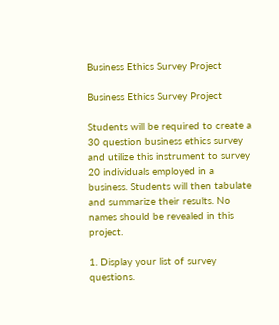Business Ethics Survey Project

Business Ethics Survey Project

Students will be required to create a 30 question business ethics survey and utilize this instrument to survey 20 individuals employed in a business. Students will then tabulate and summarize their results. No names should be revealed in this project.

1. Display your list of survey questions.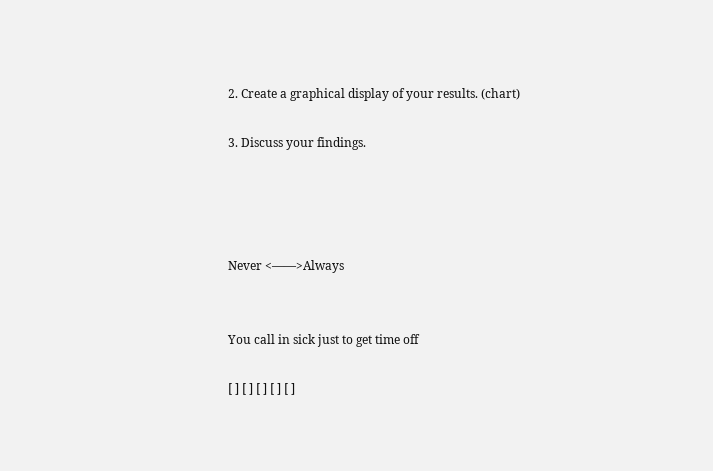2. Create a graphical display of your results. (chart)

3. Discuss your findings.




Never <——>Always


You call in sick just to get time off

[ ] [ ] [ ] [ ] [ ]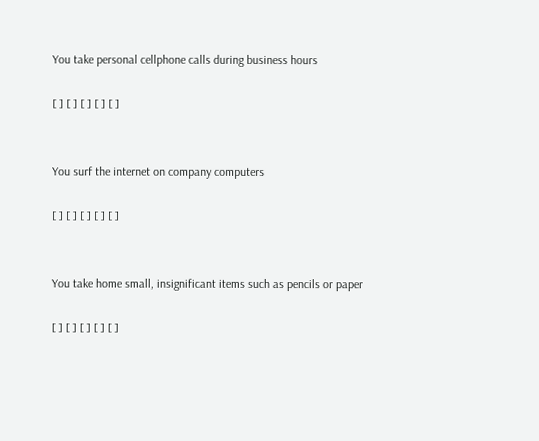You take personal cellphone calls during business hours

[ ] [ ] [ ] [ ] [ ]


You surf the internet on company computers

[ ] [ ] [ ] [ ] [ ]


You take home small, insignificant items such as pencils or paper

[ ] [ ] [ ] [ ] [ ]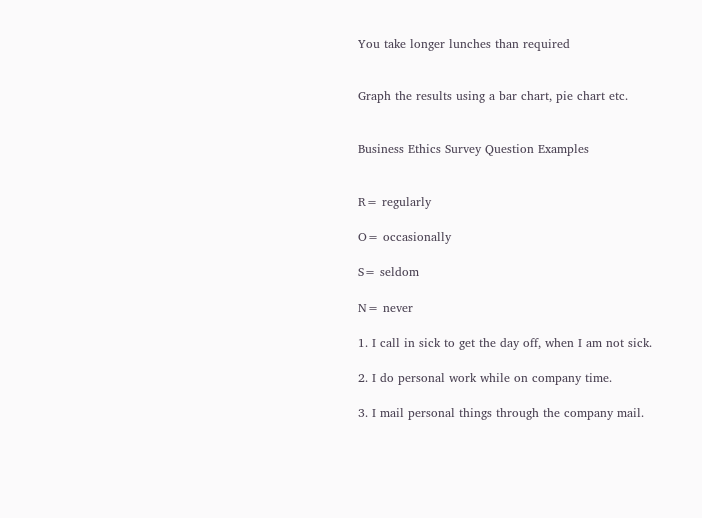You take longer lunches than required


Graph the results using a bar chart, pie chart etc.


Business Ethics Survey Question Examples


R= regularly

O= occasionally

S= seldom

N= never

1. I call in sick to get the day off, when I am not sick.

2. I do personal work while on company time.

3. I mail personal things through the company mail.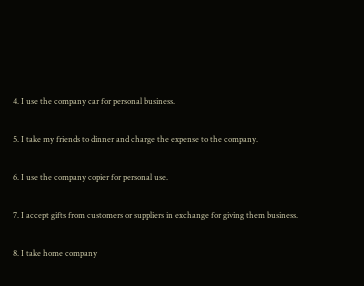4. I use the company car for personal business.

5. I take my friends to dinner and charge the expense to the company.

6. I use the company copier for personal use.

7. I accept gifts from customers or suppliers in exchange for giving them business.

8. I take home company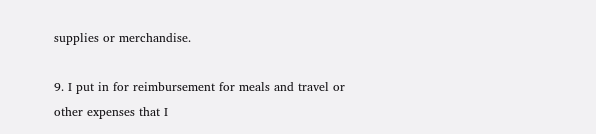supplies or merchandise.

9. I put in for reimbursement for meals and travel or other expenses that I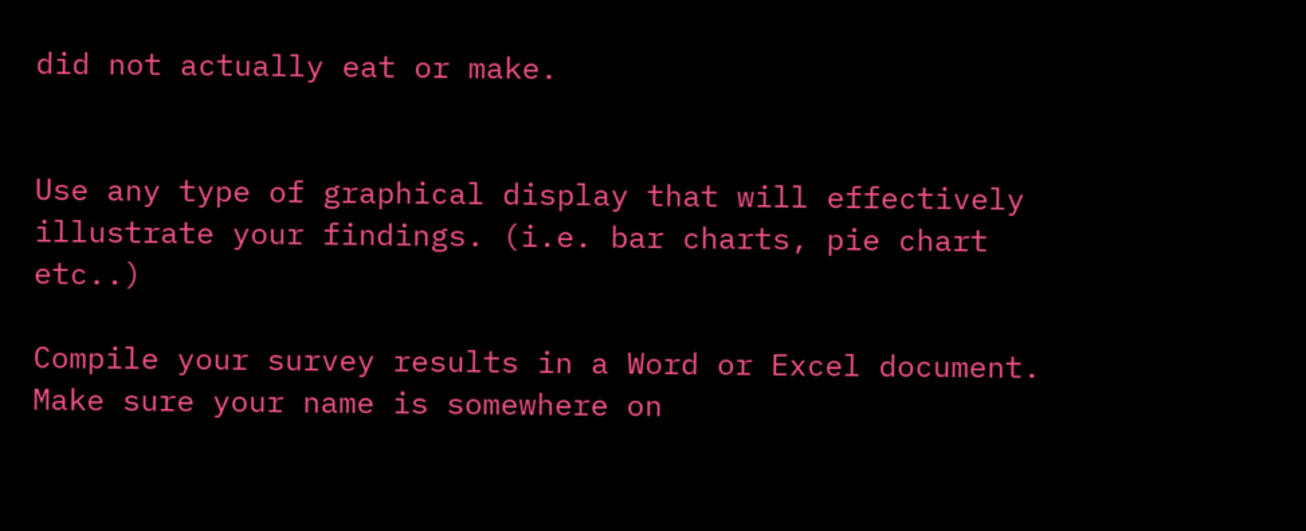did not actually eat or make.


Use any type of graphical display that will effectively illustrate your findings. (i.e. bar charts, pie chart etc..)

Compile your survey results in a Word or Excel document. Make sure your name is somewhere on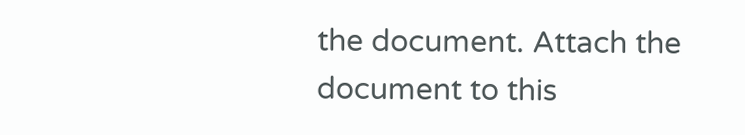the document. Attach the document to this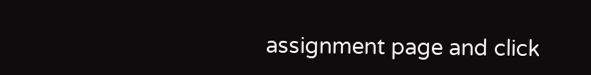assignment page and click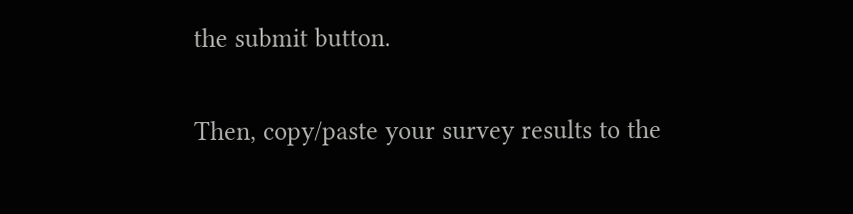the submit button.

Then, copy/paste your survey results to the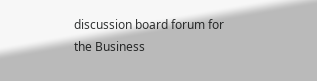discussion board forum for the Business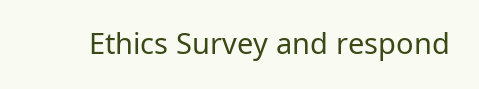Ethics Survey and respond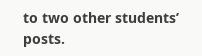to two other students’ posts.